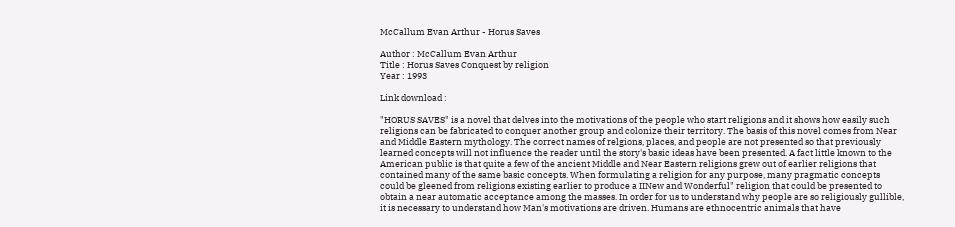McCallum Evan Arthur - Horus Saves

Author : McCallum Evan Arthur
Title : Horus Saves Conquest by religion
Year : 1993

Link download :

"HORUS SAVES" is a novel that delves into the motivations of the people who start religions and it shows how easily such religions can be fabricated to conquer another group and colonize their territory. The basis of this novel comes from Near and Middle Eastern mythology. The correct names of relgions, places, and people are not presented so that previously learned concepts will not influence the reader until the story's basic ideas have been presented. A fact little known to the American public is that quite a few of the ancient Middle and Near Eastern religions grew out of earlier religions that contained many of the same basic concepts. When formulating a religion for any purpose, many pragmatic concepts could be gleened from religions existing earlier to produce a IINew and Wonderful" religion that could be presented to obtain a near automatic acceptance among the masses. In order for us to understand why people are so religiously gullible, it is necessary to understand how Man's motivations are driven. Humans are ethnocentric animals that have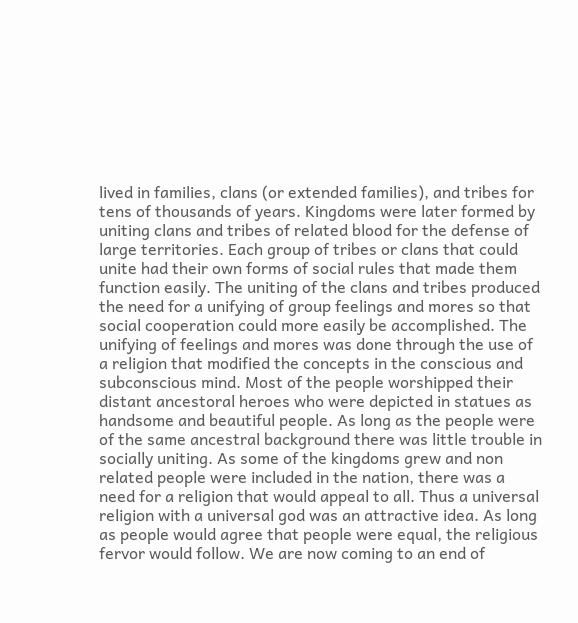lived in families, clans (or extended families), and tribes for tens of thousands of years. Kingdoms were later formed by uniting clans and tribes of related blood for the defense of large territories. Each group of tribes or clans that could unite had their own forms of social rules that made them function easily. The uniting of the clans and tribes produced the need for a unifying of group feelings and mores so that social cooperation could more easily be accomplished. The unifying of feelings and mores was done through the use of a religion that modified the concepts in the conscious and subconscious mind. Most of the people worshipped their distant ancestoral heroes who were depicted in statues as handsome and beautiful people. As long as the people were of the same ancestral background there was little trouble in socially uniting. As some of the kingdoms grew and non related people were included in the nation, there was a need for a religion that would appeal to all. Thus a universal religion with a universal god was an attractive idea. As long as people would agree that people were equal, the religious fervor would follow. We are now coming to an end of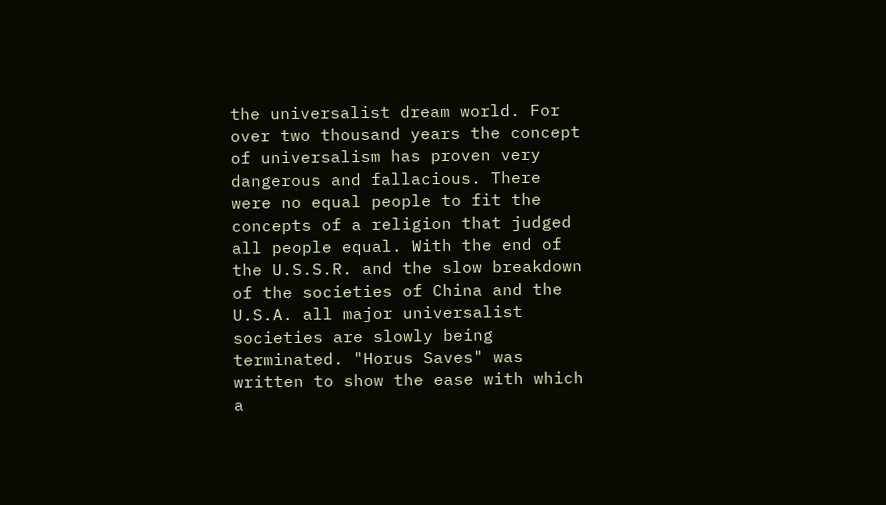the universalist dream world. For over two thousand years the concept of universalism has proven very dangerous and fallacious. There were no equal people to fit the concepts of a religion that judged all people equal. With the end of the U.S.S.R. and the slow breakdown of the societies of China and the U.S.A. all major universalist societies are slowly being terminated. "Horus Saves" was written to show the ease with which a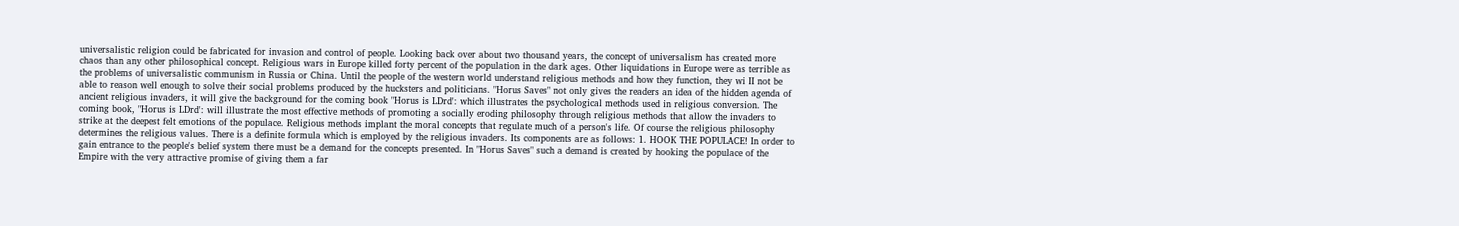universalistic religion could be fabricated for invasion and control of people. Looking back over about two thousand years, the concept of universalism has created more chaos than any other philosophical concept. Religious wars in Europe killed forty percent of the population in the dark ages. Other liquidations in Europe were as terrible as the problems of universalistic communism in Russia or China. Until the people of the western world understand religious methods and how they function, they wi II not be able to reason well enough to solve their social problems produced by the hucksters and politicians. "Horus Saves" not only gives the readers an idea of the hidden agenda of ancient religious invaders, it will give the background for the coming book "Horus is LDrd': which illustrates the psychological methods used in religious conversion. The coming book, "Horus is LDrd': will illustrate the most effective methods of promoting a socially eroding philosophy through religious methods that allow the invaders to strike at the deepest felt emotions of the populace. Religious methods implant the moral concepts that regulate much of a person's life. Of course the religious philosophy determines the religious values. There is a definite formula which is employed by the religious invaders. Its components are as follows: 1. HOOK THE POPULACE! In order to gain entrance to the people's belief system there must be a demand for the concepts presented. In "Horus Saves" such a demand is created by hooking the populace of the Empire with the very attractive promise of giving them a far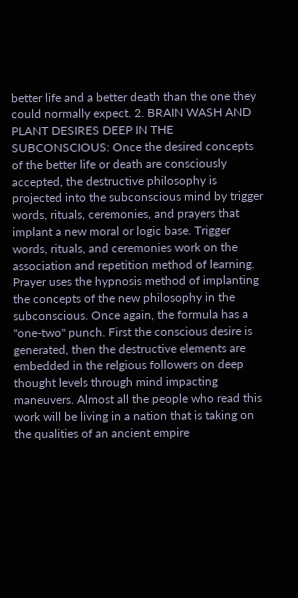better life and a better death than the one they could normally expect. 2. BRAIN WASH AND PLANT DESIRES DEEP IN THE SUBCONSCIOUS: Once the desired concepts of the better life or death are consciously accepted, the destructive philosophy is projected into the subconscious mind by trigger words, rituals, ceremonies, and prayers that implant a new moral or logic base. Trigger words, rituals, and ceremonies work on the association and repetition method of learning. Prayer uses the hypnosis method of implanting the concepts of the new philosophy in the subconscious. Once again, the formula has a "one-two" punch. First the conscious desire is generated, then the destructive elements are embedded in the relgious followers on deep thought levels through mind impacting maneuvers. Almost all the people who read this work will be living in a nation that is taking on the qualities of an ancient empire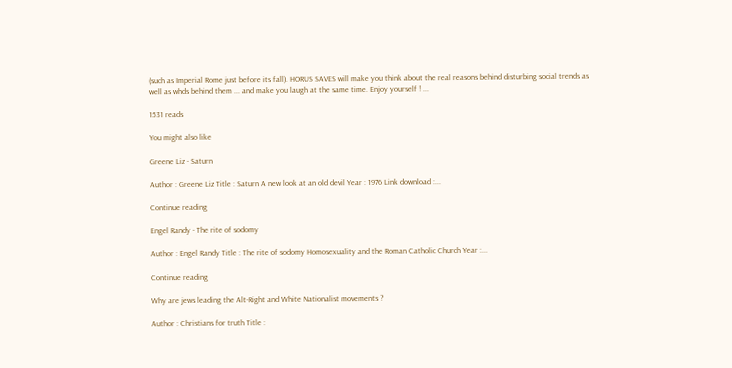(such as Imperial Rome just before its fall). HORUS SAVES will make you think about the real reasons behind disturbing social trends as well as whds behind them ... and make you laugh at the same time. Enjoy yourself ! ...

1531 reads

You might also like

Greene Liz - Saturn

Author : Greene Liz Title : Saturn A new look at an old devil Year : 1976 Link download :...

Continue reading

Engel Randy - The rite of sodomy

Author : Engel Randy Title : The rite of sodomy Homosexuality and the Roman Catholic Church Year :...

Continue reading

Why are jews leading the Alt-Right and White Nationalist movements ?

Author : Christians for truth Title :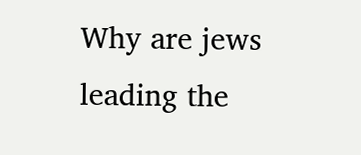Why are jews leading the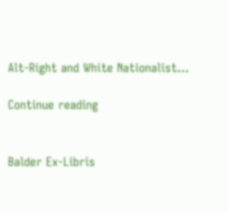Alt-Right and White Nationalist...

Continue reading


Balder Ex-Libris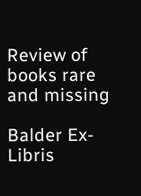Review of books rare and missing

Balder Ex-Libris